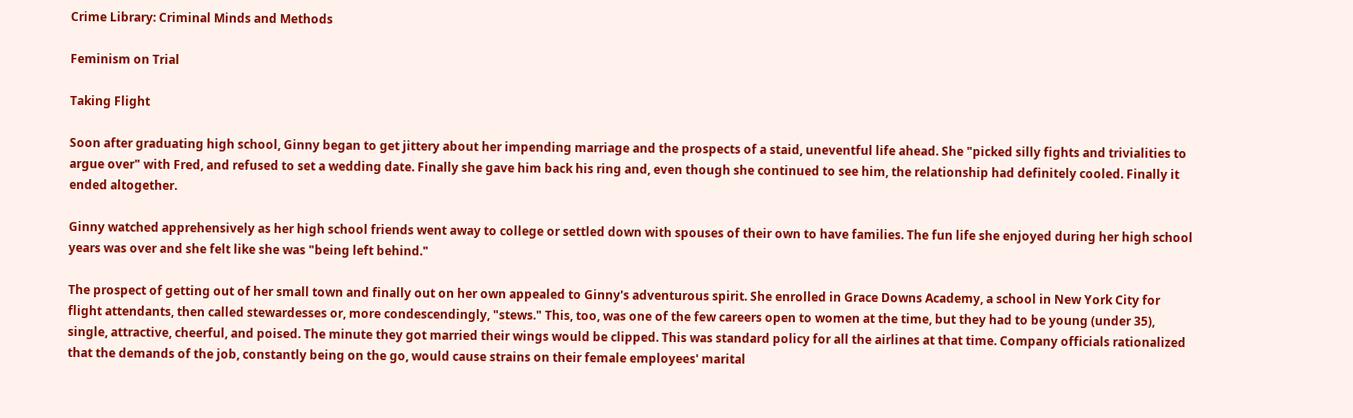Crime Library: Criminal Minds and Methods

Feminism on Trial

Taking Flight

Soon after graduating high school, Ginny began to get jittery about her impending marriage and the prospects of a staid, uneventful life ahead. She "picked silly fights and trivialities to argue over" with Fred, and refused to set a wedding date. Finally she gave him back his ring and, even though she continued to see him, the relationship had definitely cooled. Finally it ended altogether.

Ginny watched apprehensively as her high school friends went away to college or settled down with spouses of their own to have families. The fun life she enjoyed during her high school years was over and she felt like she was "being left behind."

The prospect of getting out of her small town and finally out on her own appealed to Ginny's adventurous spirit. She enrolled in Grace Downs Academy, a school in New York City for flight attendants, then called stewardesses or, more condescendingly, "stews." This, too, was one of the few careers open to women at the time, but they had to be young (under 35), single, attractive, cheerful, and poised. The minute they got married their wings would be clipped. This was standard policy for all the airlines at that time. Company officials rationalized that the demands of the job, constantly being on the go, would cause strains on their female employees' marital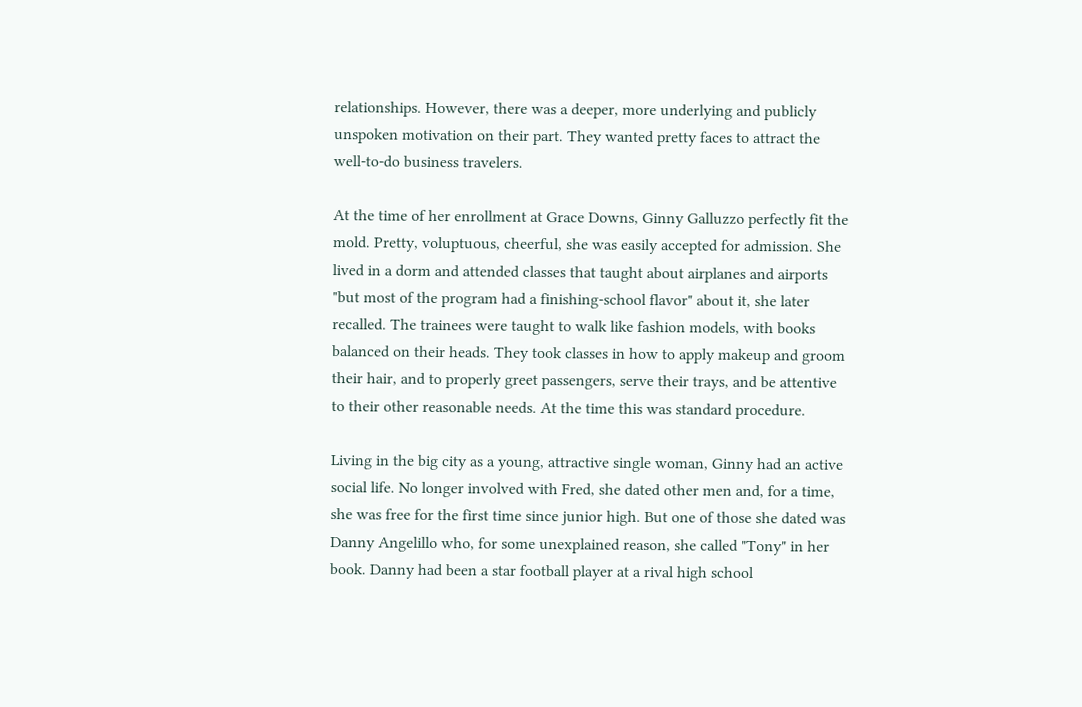relationships. However, there was a deeper, more underlying and publicly unspoken motivation on their part. They wanted pretty faces to attract the well-to-do business travelers.

At the time of her enrollment at Grace Downs, Ginny Galluzzo perfectly fit the mold. Pretty, voluptuous, cheerful, she was easily accepted for admission. She lived in a dorm and attended classes that taught about airplanes and airports "but most of the program had a finishing-school flavor" about it, she later recalled. The trainees were taught to walk like fashion models, with books balanced on their heads. They took classes in how to apply makeup and groom their hair, and to properly greet passengers, serve their trays, and be attentive to their other reasonable needs. At the time this was standard procedure.

Living in the big city as a young, attractive single woman, Ginny had an active social life. No longer involved with Fred, she dated other men and, for a time, she was free for the first time since junior high. But one of those she dated was Danny Angelillo who, for some unexplained reason, she called "Tony" in her book. Danny had been a star football player at a rival high school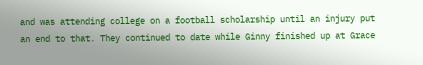and was attending college on a football scholarship until an injury put an end to that. They continued to date while Ginny finished up at Grace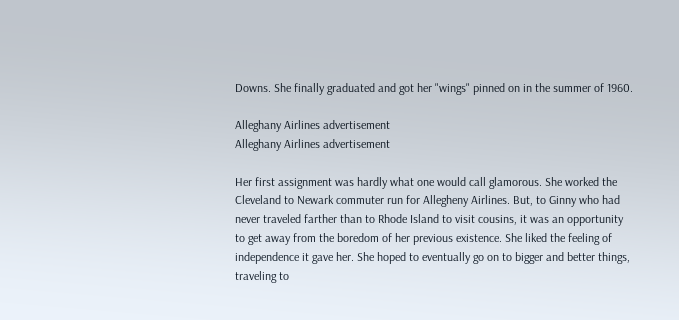Downs. She finally graduated and got her "wings" pinned on in the summer of 1960.

Alleghany Airlines advertisement
Alleghany Airlines advertisement

Her first assignment was hardly what one would call glamorous. She worked the Cleveland to Newark commuter run for Allegheny Airlines. But, to Ginny who had never traveled farther than to Rhode Island to visit cousins, it was an opportunity to get away from the boredom of her previous existence. She liked the feeling of independence it gave her. She hoped to eventually go on to bigger and better things, traveling to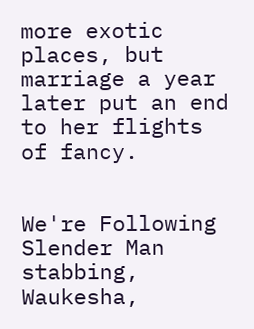more exotic places, but marriage a year later put an end to her flights of fancy.


We're Following
Slender Man stabbing, Waukesha,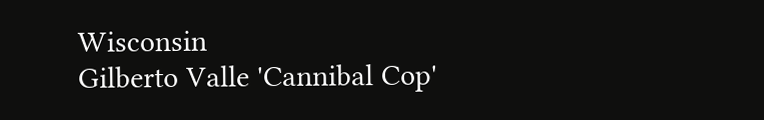Wisconsin
Gilberto Valle 'Cannibal Cop'